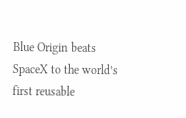Blue Origin beats SpaceX to the world’s first reusable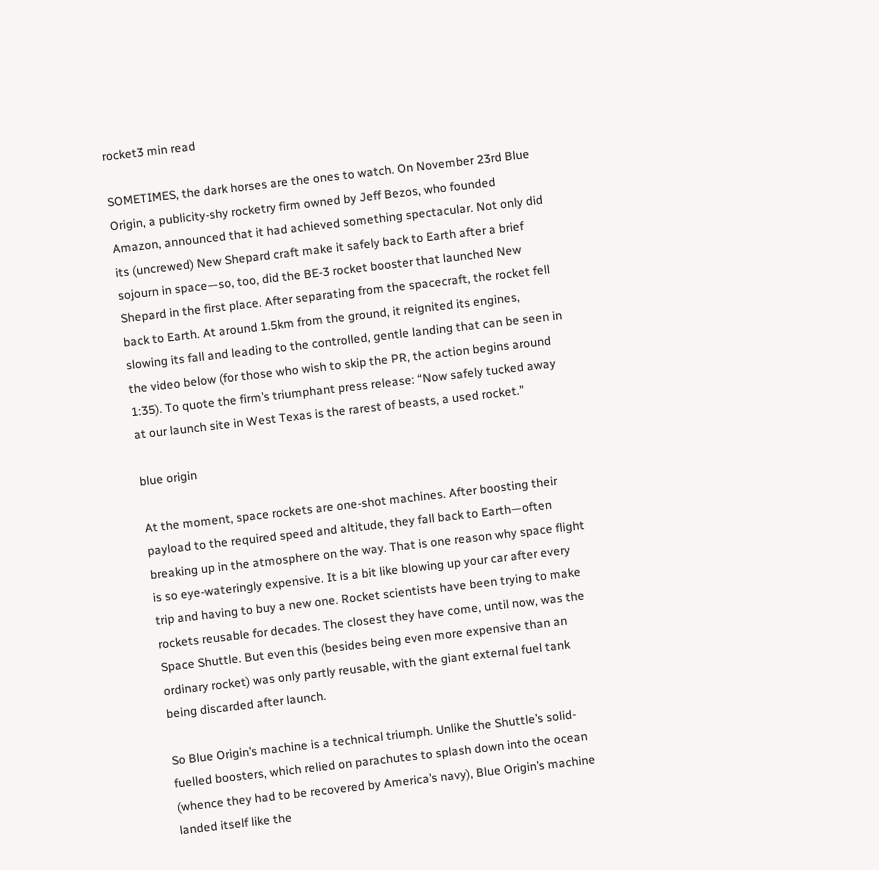rocket3 min read

SOMETIMES, the dark horses are the ones to watch. On November 23rd Blue Origin, a publicity-shy rocketry firm owned by Jeff Bezos, who founded Amazon, announced that it had achieved something spectacular. Not only did its (uncrewed) New Shepard craft make it safely back to Earth after a brief sojourn in space—so, too, did the BE-3 rocket booster that launched New Shepard in the first place. After separating from the spacecraft, the rocket fell back to Earth. At around 1.5km from the ground, it reignited its engines, slowing its fall and leading to the controlled, gentle landing that can be seen in the video below (for those who wish to skip the PR, the action begins around 1:35). To quote the firm’s triumphant press release: “Now safely tucked away at our launch site in West Texas is the rarest of beasts, a used rocket.”

blue origin

At the moment, space rockets are one-shot machines. After boosting their payload to the required speed and altitude, they fall back to Earth—often breaking up in the atmosphere on the way. That is one reason why space flight is so eye-wateringly expensive. It is a bit like blowing up your car after every trip and having to buy a new one. Rocket scientists have been trying to make rockets reusable for decades. The closest they have come, until now, was the Space Shuttle. But even this (besides being even more expensive than an ordinary rocket) was only partly reusable, with the giant external fuel tank being discarded after launch.

So Blue Origin’s machine is a technical triumph. Unlike the Shuttle’s solid-fuelled boosters, which relied on parachutes to splash down into the ocean (whence they had to be recovered by America’s navy), Blue Origin’s machine landed itself like the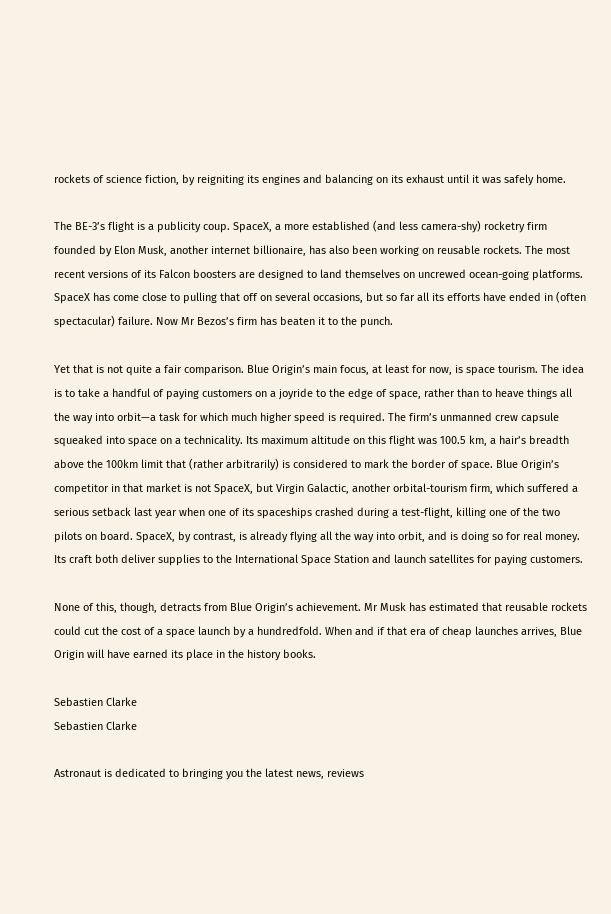rockets of science fiction, by reigniting its engines and balancing on its exhaust until it was safely home.

The BE-3’s flight is a publicity coup. SpaceX, a more established (and less camera-shy) rocketry firm founded by Elon Musk, another internet billionaire, has also been working on reusable rockets. The most recent versions of its Falcon boosters are designed to land themselves on uncrewed ocean-going platforms. SpaceX has come close to pulling that off on several occasions, but so far all its efforts have ended in (often spectacular) failure. Now Mr Bezos’s firm has beaten it to the punch.

Yet that is not quite a fair comparison. Blue Origin’s main focus, at least for now, is space tourism. The idea is to take a handful of paying customers on a joyride to the edge of space, rather than to heave things all the way into orbit—a task for which much higher speed is required. The firm’s unmanned crew capsule squeaked into space on a technicality. Its maximum altitude on this flight was 100.5 km, a hair’s breadth above the 100km limit that (rather arbitrarily) is considered to mark the border of space. Blue Origin’s competitor in that market is not SpaceX, but Virgin Galactic, another orbital-tourism firm, which suffered a serious setback last year when one of its spaceships crashed during a test-flight, killing one of the two pilots on board. SpaceX, by contrast, is already flying all the way into orbit, and is doing so for real money. Its craft both deliver supplies to the International Space Station and launch satellites for paying customers.

None of this, though, detracts from Blue Origin’s achievement. Mr Musk has estimated that reusable rockets could cut the cost of a space launch by a hundredfold. When and if that era of cheap launches arrives, Blue Origin will have earned its place in the history books.

Sebastien Clarke
Sebastien Clarke

Astronaut is dedicated to bringing you the latest news, reviews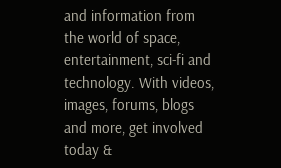and information from the world of space, entertainment, sci-fi and technology. With videos, images, forums, blogs and more, get involved today &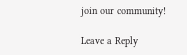join our community!

Leave a Reply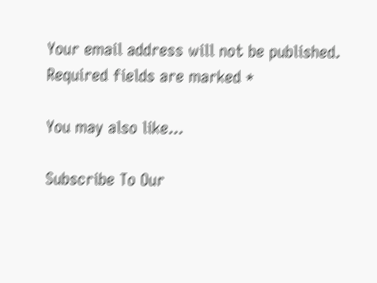Your email address will not be published. Required fields are marked *

You may also like...

Subscribe To Our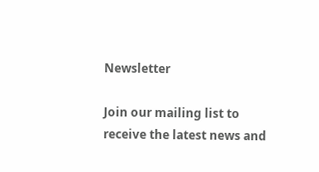Newsletter

Join our mailing list to receive the latest news and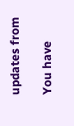updates from

You have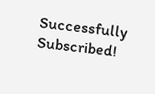Successfully Subscribed!